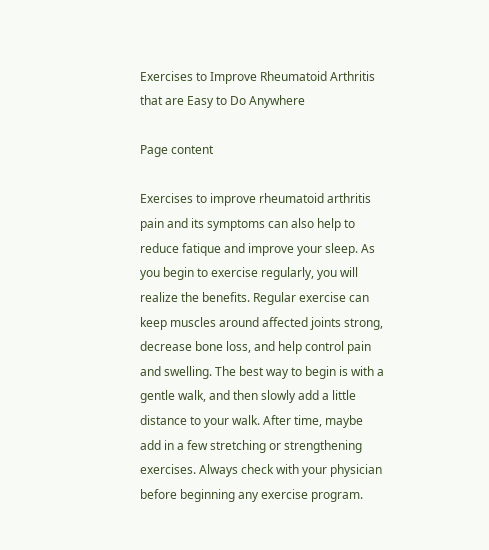Exercises to Improve Rheumatoid Arthritis that are Easy to Do Anywhere

Page content

Exercises to improve rheumatoid arthritis pain and its symptoms can also help to reduce fatique and improve your sleep. As you begin to exercise regularly, you will realize the benefits. Regular exercise can keep muscles around affected joints strong, decrease bone loss, and help control pain and swelling. The best way to begin is with a gentle walk, and then slowly add a little distance to your walk. After time, maybe add in a few stretching or strengthening exercises. Always check with your physician before beginning any exercise program.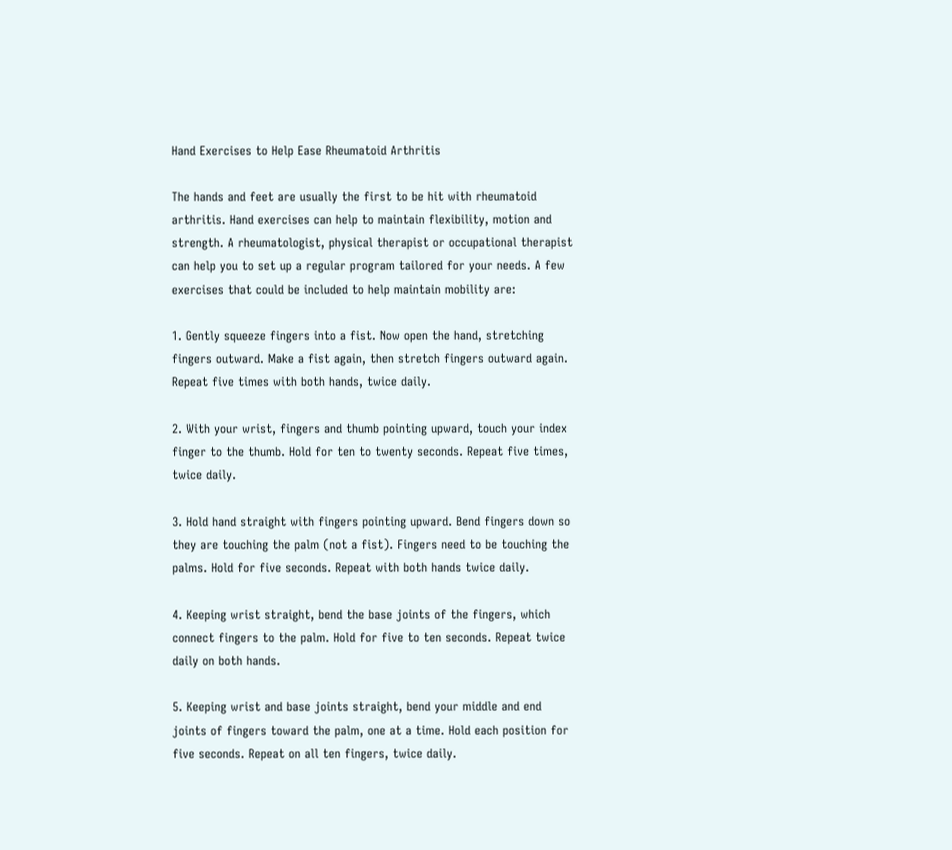Hand Exercises to Help Ease Rheumatoid Arthritis

The hands and feet are usually the first to be hit with rheumatoid arthritis. Hand exercises can help to maintain flexibility, motion and strength. A rheumatologist, physical therapist or occupational therapist can help you to set up a regular program tailored for your needs. A few exercises that could be included to help maintain mobility are:

1. Gently squeeze fingers into a fist. Now open the hand, stretching fingers outward. Make a fist again, then stretch fingers outward again. Repeat five times with both hands, twice daily.

2. With your wrist, fingers and thumb pointing upward, touch your index finger to the thumb. Hold for ten to twenty seconds. Repeat five times, twice daily.

3. Hold hand straight with fingers pointing upward. Bend fingers down so they are touching the palm (not a fist). Fingers need to be touching the palms. Hold for five seconds. Repeat with both hands twice daily.

4. Keeping wrist straight, bend the base joints of the fingers, which connect fingers to the palm. Hold for five to ten seconds. Repeat twice daily on both hands.

5. Keeping wrist and base joints straight, bend your middle and end joints of fingers toward the palm, one at a time. Hold each position for five seconds. Repeat on all ten fingers, twice daily.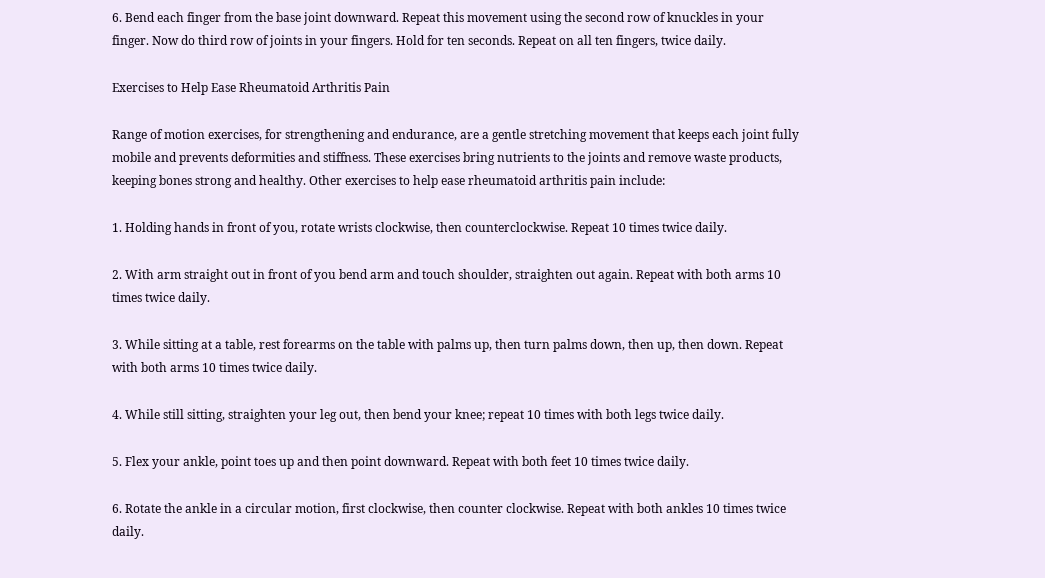6. Bend each finger from the base joint downward. Repeat this movement using the second row of knuckles in your finger. Now do third row of joints in your fingers. Hold for ten seconds. Repeat on all ten fingers, twice daily.

Exercises to Help Ease Rheumatoid Arthritis Pain

Range of motion exercises, for strengthening and endurance, are a gentle stretching movement that keeps each joint fully mobile and prevents deformities and stiffness. These exercises bring nutrients to the joints and remove waste products, keeping bones strong and healthy. Other exercises to help ease rheumatoid arthritis pain include:

1. Holding hands in front of you, rotate wrists clockwise, then counterclockwise. Repeat 10 times twice daily.

2. With arm straight out in front of you bend arm and touch shoulder, straighten out again. Repeat with both arms 10 times twice daily.

3. While sitting at a table, rest forearms on the table with palms up, then turn palms down, then up, then down. Repeat with both arms 10 times twice daily.

4. While still sitting, straighten your leg out, then bend your knee; repeat 10 times with both legs twice daily.

5. Flex your ankle, point toes up and then point downward. Repeat with both feet 10 times twice daily.

6. Rotate the ankle in a circular motion, first clockwise, then counter clockwise. Repeat with both ankles 10 times twice daily.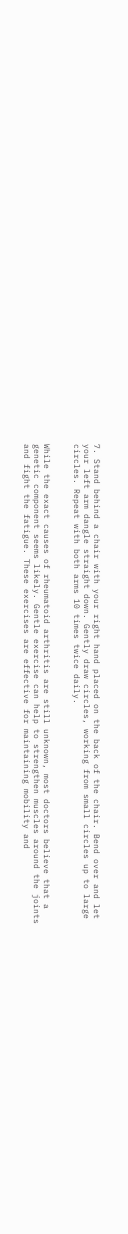7. Stand behind a chair with your right hand placed on the back of the chair. Bend over and let your left arm dangle straight down. Gently draw circles, working from small circles up to large circles. Repeat with both arms 10 times twice daily.


While the exact causes of rheumatoid arthritis are still unknown, most doctors believe that a genetic component seems likely. Gentle exercise can help to strengthen muscles around the joints and fight the fatigue. These exercises are effective for maintaining mobility and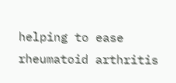helping to ease rheumatoid arthritis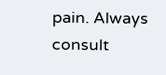pain. Always consult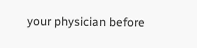your physician before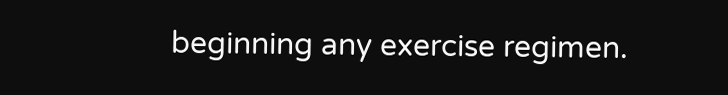beginning any exercise regimen.